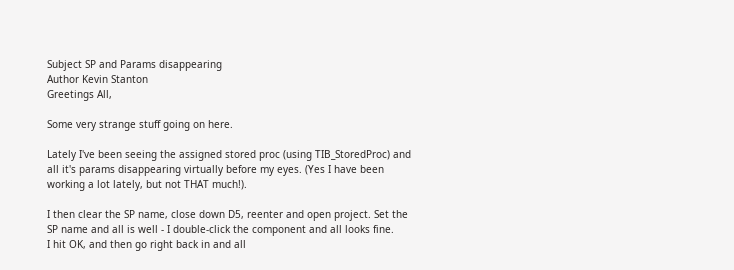Subject SP and Params disappearing
Author Kevin Stanton
Greetings All,

Some very strange stuff going on here.

Lately I've been seeing the assigned stored proc (using TIB_StoredProc) and
all it's params disappearing virtually before my eyes. (Yes I have been
working a lot lately, but not THAT much!).

I then clear the SP name, close down D5, reenter and open project. Set the
SP name and all is well - I double-click the component and all looks fine.
I hit OK, and then go right back in and all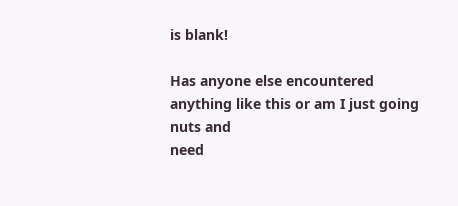is blank!

Has anyone else encountered anything like this or am I just going nuts and
need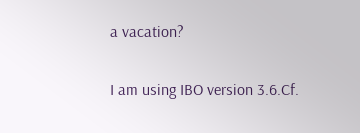a vacation?

I am using IBO version 3.6.Cf.